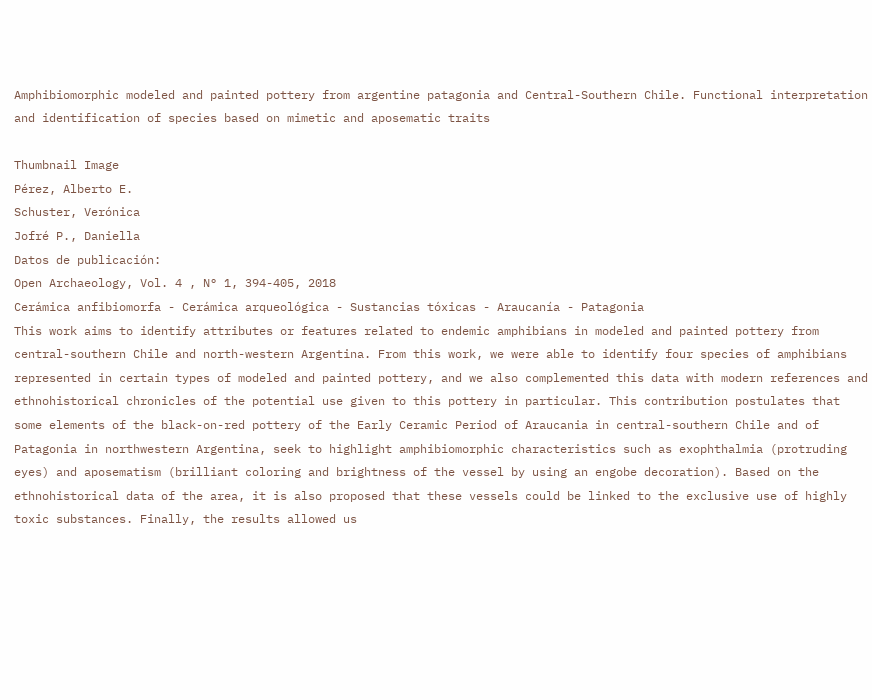Amphibiomorphic modeled and painted pottery from argentine patagonia and Central-Southern Chile. Functional interpretation and identification of species based on mimetic and aposematic traits

Thumbnail Image
Pérez, Alberto E.
Schuster, Verónica
Jofré P., Daniella
Datos de publicación:
Open Archaeology, Vol. 4 , N° 1, 394-405, 2018
Cerámica anfibiomorfa - Cerámica arqueológica - Sustancias tóxicas - Araucanía - Patagonia
This work aims to identify attributes or features related to endemic amphibians in modeled and painted pottery from central-southern Chile and north-western Argentina. From this work, we were able to identify four species of amphibians represented in certain types of modeled and painted pottery, and we also complemented this data with modern references and ethnohistorical chronicles of the potential use given to this pottery in particular. This contribution postulates that some elements of the black-on-red pottery of the Early Ceramic Period of Araucania in central-southern Chile and of Patagonia in northwestern Argentina, seek to highlight amphibiomorphic characteristics such as exophthalmia (protruding eyes) and aposematism (brilliant coloring and brightness of the vessel by using an engobe decoration). Based on the ethnohistorical data of the area, it is also proposed that these vessels could be linked to the exclusive use of highly toxic substances. Finally, the results allowed us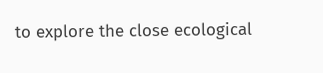to explore the close ecological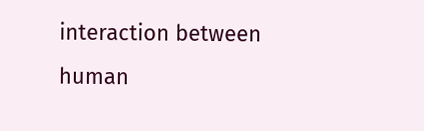interaction between human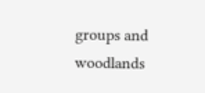groups and woodlands